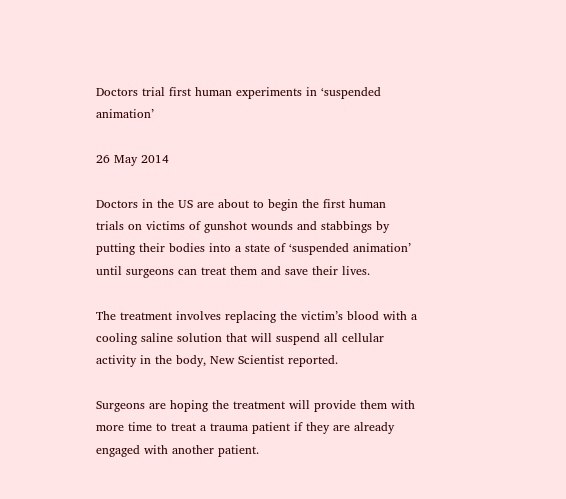Doctors trial first human experiments in ‘suspended animation’

26 May 2014

Doctors in the US are about to begin the first human trials on victims of gunshot wounds and stabbings by putting their bodies into a state of ‘suspended animation’ until surgeons can treat them and save their lives.

The treatment involves replacing the victim’s blood with a cooling saline solution that will suspend all cellular activity in the body, New Scientist reported.

Surgeons are hoping the treatment will provide them with more time to treat a trauma patient if they are already engaged with another patient.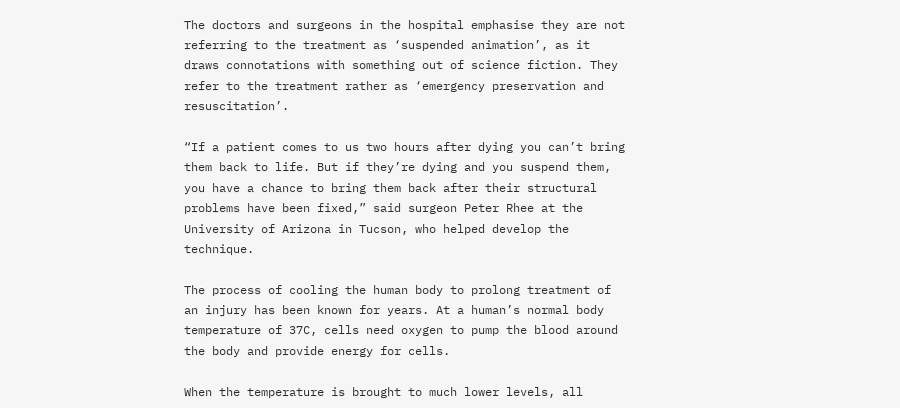The doctors and surgeons in the hospital emphasise they are not referring to the treatment as ‘suspended animation’, as it draws connotations with something out of science fiction. They refer to the treatment rather as ‘emergency preservation and resuscitation’.

“If a patient comes to us two hours after dying you can’t bring them back to life. But if they’re dying and you suspend them, you have a chance to bring them back after their structural problems have been fixed,” said surgeon Peter Rhee at the University of Arizona in Tucson, who helped develop the technique.

The process of cooling the human body to prolong treatment of an injury has been known for years. At a human’s normal body temperature of 37C, cells need oxygen to pump the blood around the body and provide energy for cells.

When the temperature is brought to much lower levels, all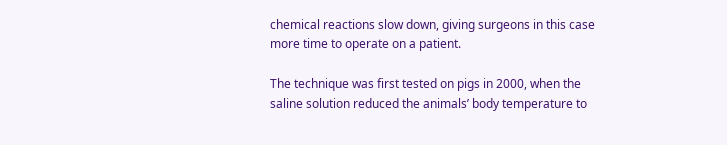chemical reactions slow down, giving surgeons in this case more time to operate on a patient.

The technique was first tested on pigs in 2000, when the saline solution reduced the animals’ body temperature to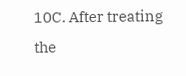10C. After treating the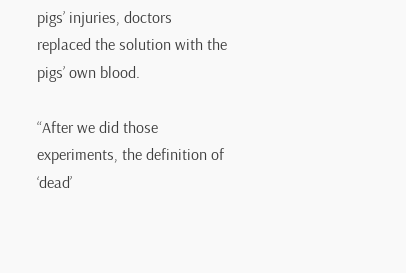pigs’ injuries, doctors replaced the solution with the pigs’ own blood.

“After we did those experiments, the definition of ‘dead’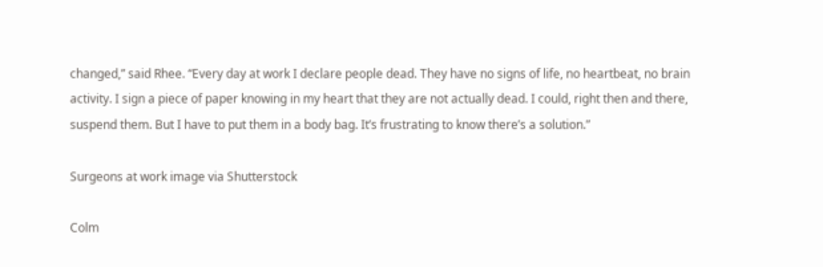changed,” said Rhee. “Every day at work I declare people dead. They have no signs of life, no heartbeat, no brain activity. I sign a piece of paper knowing in my heart that they are not actually dead. I could, right then and there, suspend them. But I have to put them in a body bag. It’s frustrating to know there’s a solution.”

Surgeons at work image via Shutterstock

Colm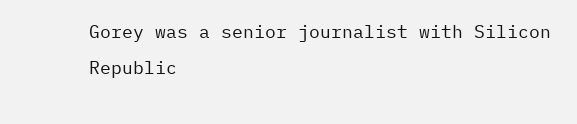Gorey was a senior journalist with Silicon Republic